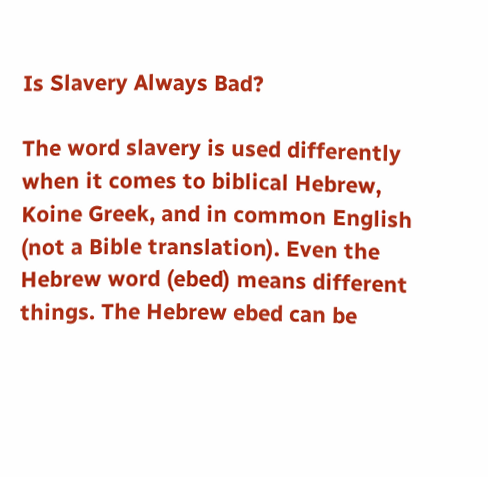Is Slavery Always Bad?

The word slavery is used differently when it comes to biblical Hebrew, Koine Greek, and in common English (not a Bible translation). Even the Hebrew word (ebed) means different things. The Hebrew ebed can be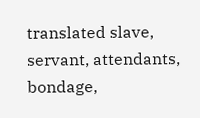translated slave, servant, attendants, bondage,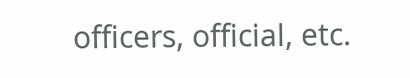officers, official, etc.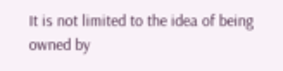It is not limited to the idea of being owned by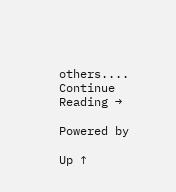others.... Continue Reading →

Powered by

Up ↑